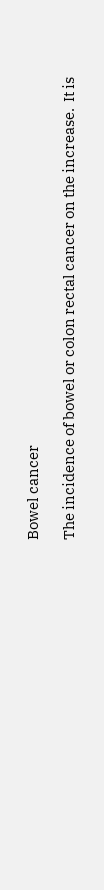Bowel cancer

The incidence of bowel or colon rectal cancer on the increase.  It is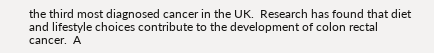the third most diagnosed cancer in the UK.  Research has found that diet and lifestyle choices contribute to the development of colon rectal cancer.  A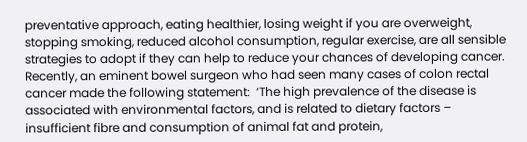preventative approach, eating healthier, losing weight if you are overweight, stopping smoking, reduced alcohol consumption, regular exercise, are all sensible strategies to adopt if they can help to reduce your chances of developing cancer.  Recently, an eminent bowel surgeon who had seen many cases of colon rectal cancer made the following statement:  ‘The high prevalence of the disease is associated with environmental factors, and is related to dietary factors – insufficient fibre and consumption of animal fat and protein,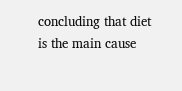concluding that diet is the main cause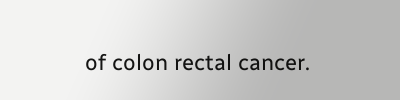of colon rectal cancer.